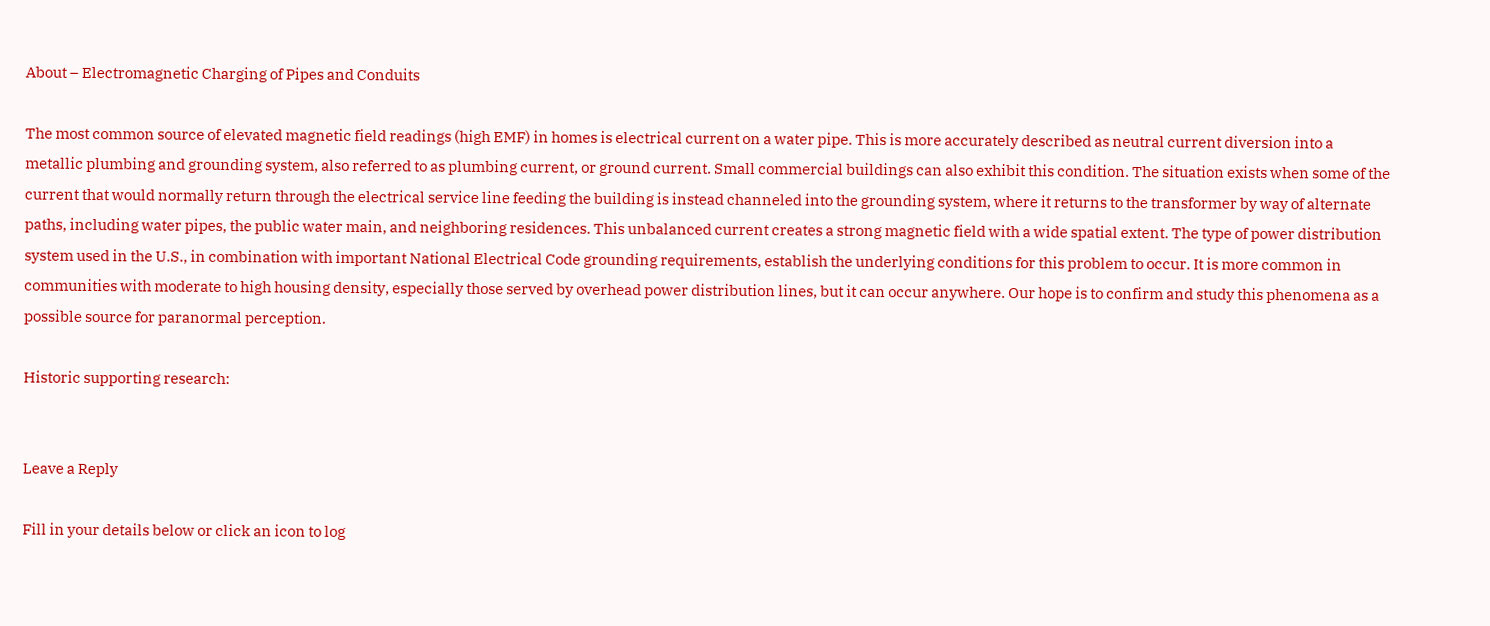About – Electromagnetic Charging of Pipes and Conduits

The most common source of elevated magnetic field readings (high EMF) in homes is electrical current on a water pipe. This is more accurately described as neutral current diversion into a metallic plumbing and grounding system, also referred to as plumbing current, or ground current. Small commercial buildings can also exhibit this condition. The situation exists when some of the current that would normally return through the electrical service line feeding the building is instead channeled into the grounding system, where it returns to the transformer by way of alternate paths, including water pipes, the public water main, and neighboring residences. This unbalanced current creates a strong magnetic field with a wide spatial extent. The type of power distribution system used in the U.S., in combination with important National Electrical Code grounding requirements, establish the underlying conditions for this problem to occur. It is more common in communities with moderate to high housing density, especially those served by overhead power distribution lines, but it can occur anywhere. Our hope is to confirm and study this phenomena as a possible source for paranormal perception.

Historic supporting research:


Leave a Reply

Fill in your details below or click an icon to log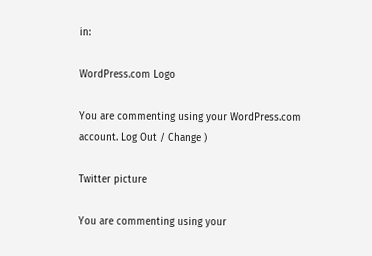in:

WordPress.com Logo

You are commenting using your WordPress.com account. Log Out / Change )

Twitter picture

You are commenting using your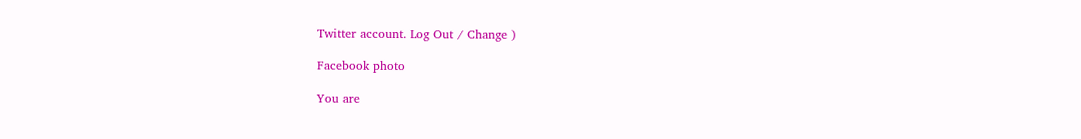Twitter account. Log Out / Change )

Facebook photo

You are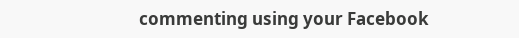commenting using your Facebook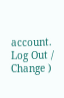account. Log Out / Change )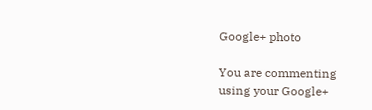Google+ photo

You are commenting using your Google+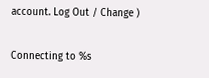account. Log Out / Change )

Connecting to %s